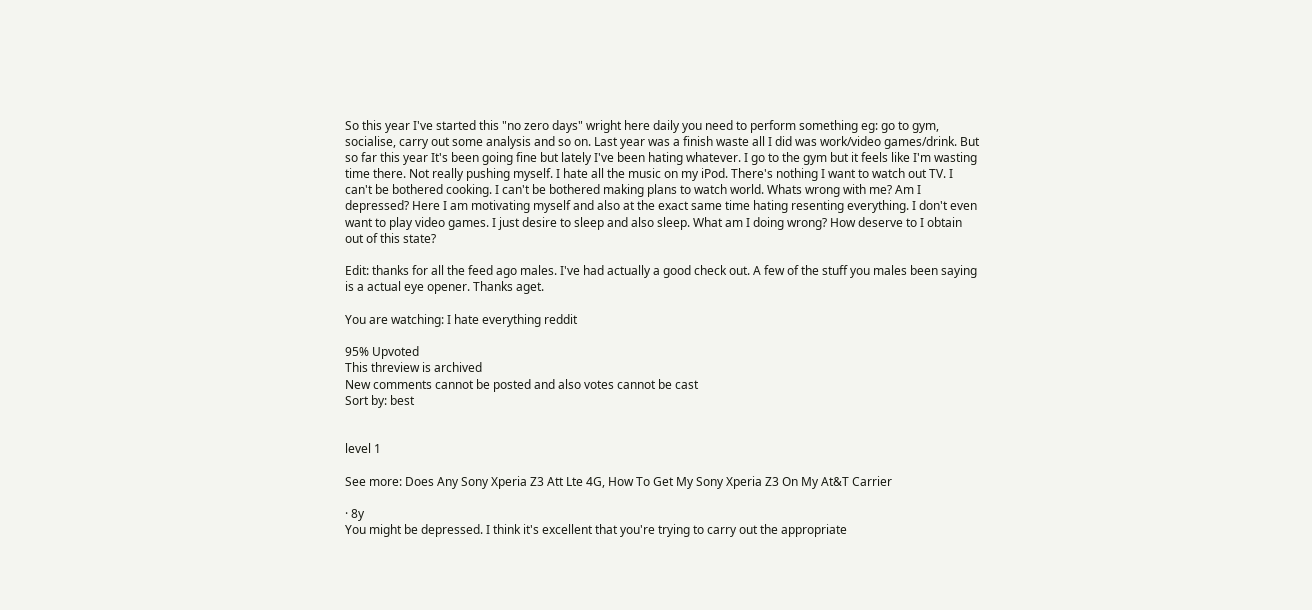So this year I've started this "no zero days" wright here daily you need to perform something eg: go to gym, socialise, carry out some analysis and so on. Last year was a finish waste all I did was work/video games/drink. But so far this year It's been going fine but lately I've been hating whatever. I go to the gym but it feels like I'm wasting time there. Not really pushing myself. I hate all the music on my iPod. There's nothing I want to watch out TV. I can't be bothered cooking. I can't be bothered making plans to watch world. Whats wrong with me? Am I depressed? Here I am motivating myself and also at the exact same time hating resenting everything. I don't even want to play video games. I just desire to sleep and also sleep. What am I doing wrong? How deserve to I obtain out of this state?

Edit: thanks for all the feed ago males. I've had actually a good check out. A few of the stuff you males been saying is a actual eye opener. Thanks aget.

You are watching: I hate everything reddit

95% Upvoted
This threview is archived
New comments cannot be posted and also votes cannot be cast
Sort by: best


level 1

See more: Does Any Sony Xperia Z3 Att Lte 4G, How To Get My Sony Xperia Z3 On My At&T Carrier

· 8y
You might be depressed. I think it's excellent that you're trying to carry out the appropriate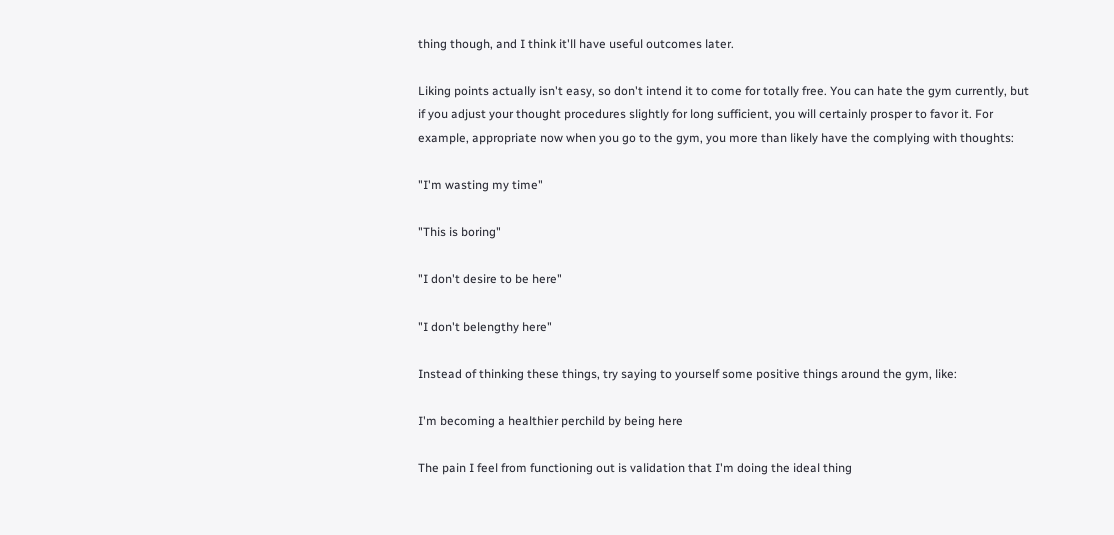thing though, and I think it'll have useful outcomes later.

Liking points actually isn't easy, so don't intend it to come for totally free. You can hate the gym currently, but if you adjust your thought procedures slightly for long sufficient, you will certainly prosper to favor it. For example, appropriate now when you go to the gym, you more than likely have the complying with thoughts:

"I'm wasting my time"

"This is boring"

"I don't desire to be here"

"I don't belengthy here"

Instead of thinking these things, try saying to yourself some positive things around the gym, like:

I'm becoming a healthier perchild by being here

The pain I feel from functioning out is validation that I'm doing the ideal thing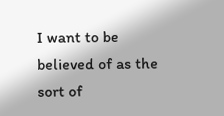I want to be believed of as the sort of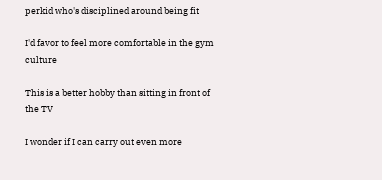perkid who's disciplined around being fit

I'd favor to feel more comfortable in the gym culture

This is a better hobby than sitting in front of the TV

I wonder if I can carry out even more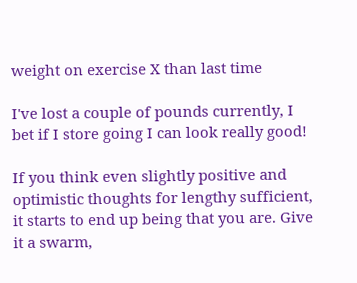weight on exercise X than last time

I've lost a couple of pounds currently, I bet if I store going I can look really good!

If you think even slightly positive and optimistic thoughts for lengthy sufficient, it starts to end up being that you are. Give it a swarm,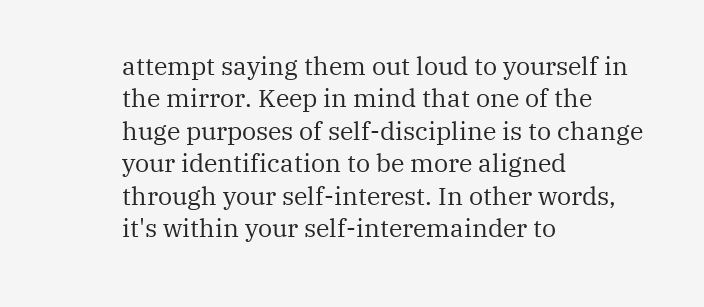attempt saying them out loud to yourself in the mirror. Keep in mind that one of the huge purposes of self-discipline is to change your identification to be more aligned through your self-interest. In other words, it's within your self-interemainder to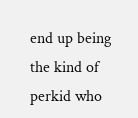end up being the kind of perkid who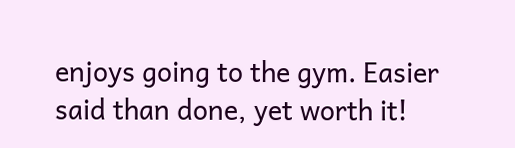enjoys going to the gym. Easier said than done, yet worth it!